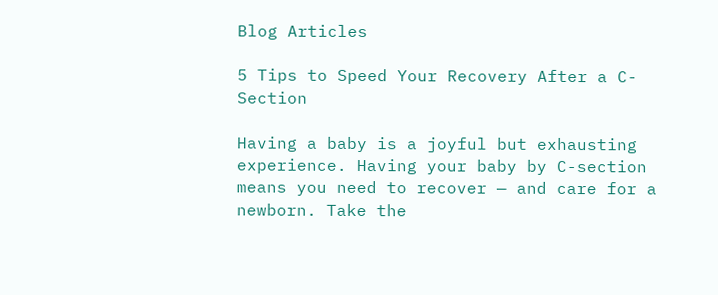Blog Articles

5 Tips to Speed Your Recovery After a C-Section

Having a baby is a joyful but exhausting experience. Having your baby by C-section means you need to recover — and care for a newborn. Take the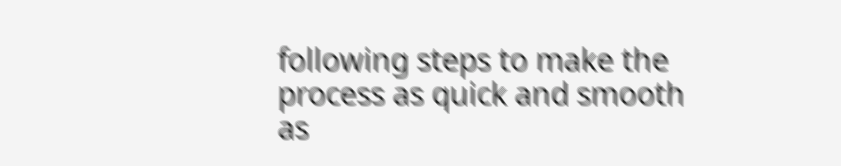following steps to make the process as quick and smooth as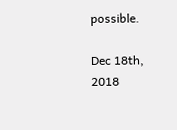possible.

Dec 18th, 2018